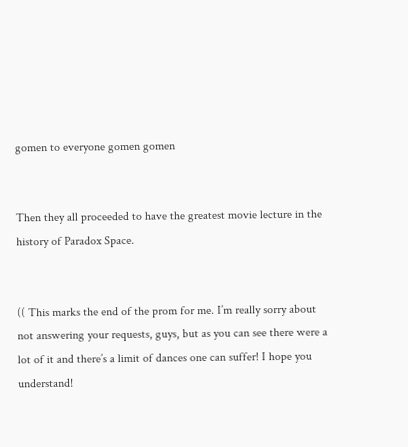gomen to everyone gomen gomen


Then they all proceeded to have the greatest movie lecture in the history of Paradox Space.


(( This marks the end of the prom for me. I’m really sorry about  not answering your requests, guys, but as you can see there were a lot of it and there’s a limit of dances one can suffer! I hope you understand!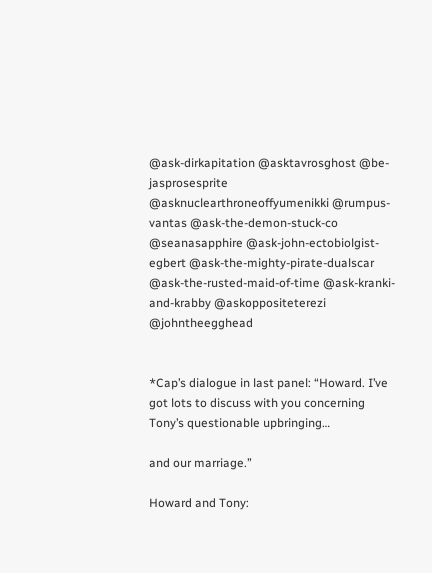@ask-dirkapitation @asktavrosghost @be-jasprosesprite @asknuclearthroneoffyumenikki @rumpus-vantas @ask-the-demon-stuck-co @seanasapphire @ask-john-ectobiolgist-egbert @ask-the-mighty-pirate-dualscar @ask-the-rusted-maid-of-time @ask-kranki-and-krabby @askoppositeterezi @johntheegghead


*Cap’s dialogue in last panel: “Howard. I’ve got lots to discuss with you concerning Tony’s questionable upbringing…

and our marriage.”

Howard and Tony: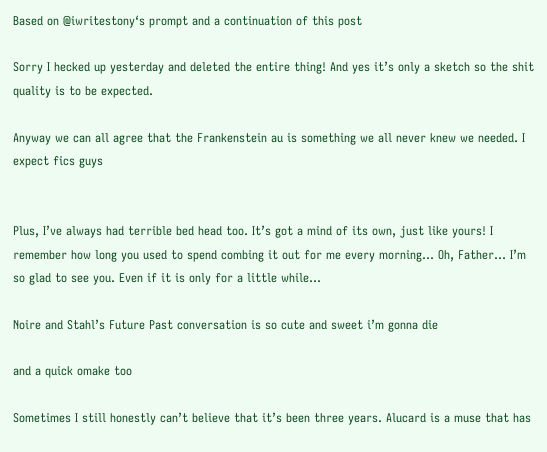Based on @iwritestony‘s prompt and a continuation of this post

Sorry I hecked up yesterday and deleted the entire thing! And yes it’s only a sketch so the shit quality is to be expected.

Anyway we can all agree that the Frankenstein au is something we all never knew we needed. I expect fics guys


Plus, I’ve always had terrible bed head too. It’s got a mind of its own, just like yours! I remember how long you used to spend combing it out for me every morning… Oh, Father… I’m so glad to see you. Even if it is only for a little while…

Noire and Stahl’s Future Past conversation is so cute and sweet i’m gonna die

and a quick omake too

Sometimes I still honestly can’t believe that it’s been three years. Alucard is a muse that has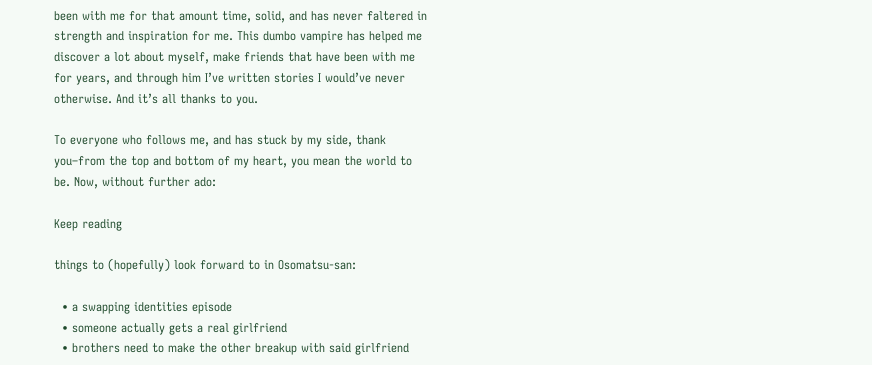been with me for that amount time, solid, and has never faltered in strength and inspiration for me. This dumbo vampire has helped me discover a lot about myself, make friends that have been with me for years, and through him I’ve written stories I would’ve never otherwise. And it’s all thanks to you.

To everyone who follows me, and has stuck by my side, thank you–from the top and bottom of my heart, you mean the world to be. Now, without further ado:

Keep reading

things to (hopefully) look forward to in Osomatsu-san:

  • a swapping identities episode
  • someone actually gets a real girlfriend
  • brothers need to make the other breakup with said girlfriend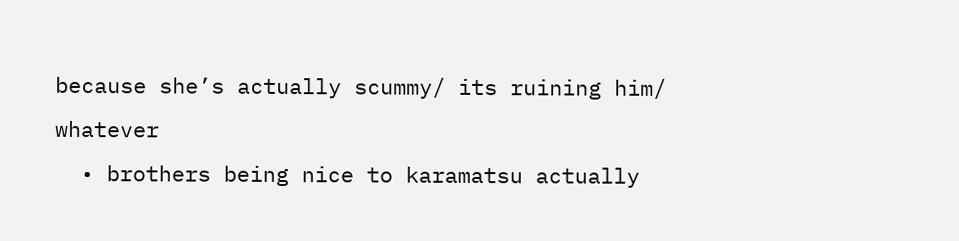because she’s actually scummy/ its ruining him/ whatever
  • brothers being nice to karamatsu actually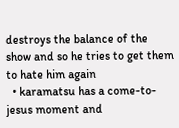destroys the balance of the show and so he tries to get them to hate him again
  • karamatsu has a come-to-jesus moment and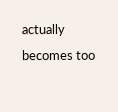actually becomes too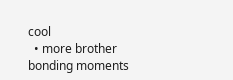cool
  • more brother bonding moments